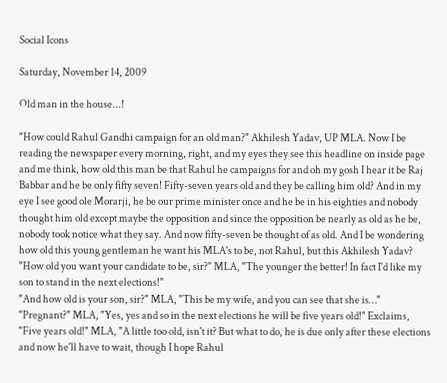Social Icons

Saturday, November 14, 2009

Old man in the house...!

"How could Rahul Gandhi campaign for an old man?" Akhilesh Yadav, UP MLA. Now I be reading the newspaper every morning, right, and my eyes they see this headline on inside page and me think, how old this man be that Rahul he campaigns for and oh my gosh I hear it be Raj Babbar and he be only fifty seven! Fifty-seven years old and they be calling him old? And in my eye I see good ole Morarji, he be our prime minister once and he be in his eighties and nobody thought him old except maybe the opposition and since the opposition be nearly as old as he be, nobody took notice what they say. And now fifty-seven be thought of as old. And I be wondering how old this young gentleman he want his MLA's to be, not Rahul, but this Akhilesh Yadav? "How old you want your candidate to be, sir?" MLA, "The younger the better! In fact I'd like my son to stand in the next elections!"
"And how old is your son, sir?" MLA, "This be my wife, and you can see that she is…"
"Pregnant?" MLA, "Yes, yes and so in the next elections he will be five years old!" Exclaims, "Five years old!" MLA, "A little too old, isn't it? But what to do, he is due only after these elections and now he'll have to wait, though I hope Rahul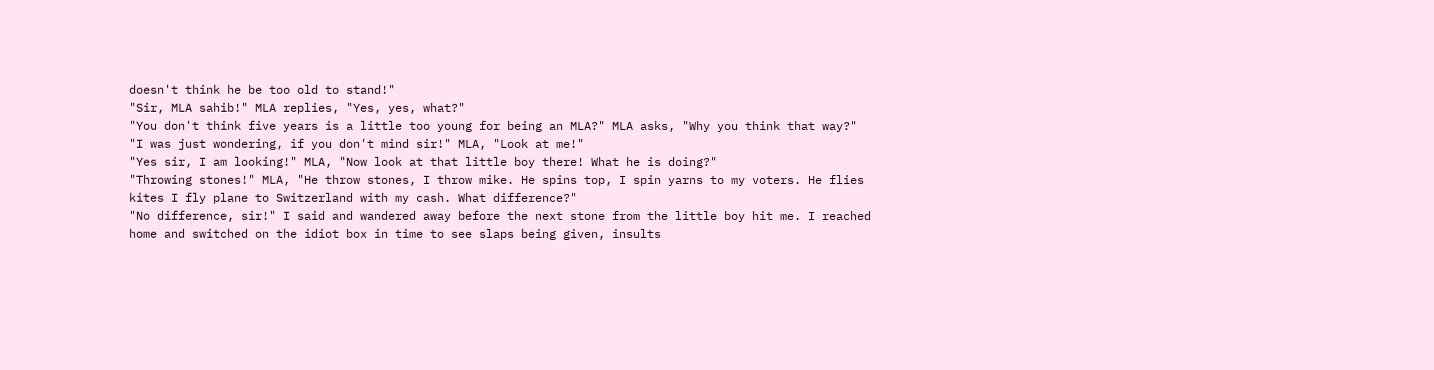doesn't think he be too old to stand!"
"Sir, MLA sahib!" MLA replies, "Yes, yes, what?"
"You don't think five years is a little too young for being an MLA?" MLA asks, "Why you think that way?"
"I was just wondering, if you don't mind sir!" MLA, "Look at me!"
"Yes sir, I am looking!" MLA, "Now look at that little boy there! What he is doing?"
"Throwing stones!" MLA, "He throw stones, I throw mike. He spins top, I spin yarns to my voters. He flies kites I fly plane to Switzerland with my cash. What difference?"
"No difference, sir!" I said and wandered away before the next stone from the little boy hit me. I reached home and switched on the idiot box in time to see slaps being given, insults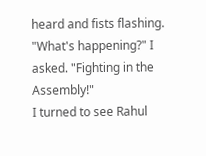heard and fists flashing. "What's happening?" I asked. "Fighting in the Assembly!"
I turned to see Rahul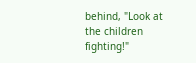behind, "Look at the children fighting!"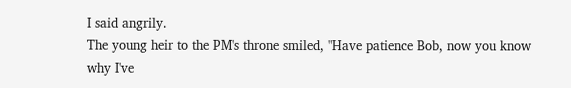I said angrily.
The young heir to the PM's throne smiled, "Have patience Bob, now you know why I've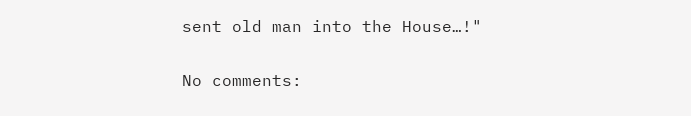sent old man into the House…!"

No comments: